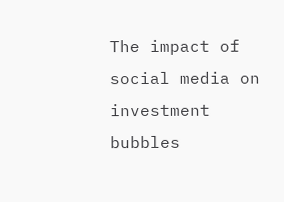The impact of social media on investment bubbles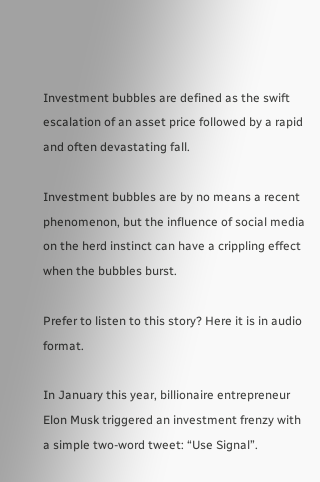Investment bubbles are defined as the swift escalation of an asset price followed by a rapid and often devastating fall.

Investment bubbles are by no means a recent phenomenon, but the influence of social media on the herd instinct can have a crippling effect when the bubbles burst.

Prefer to listen to this story? Here it is in audio format.

In January this year, billionaire entrepreneur Elon Musk triggered an investment frenzy with a simple two-word tweet: “Use Signal”.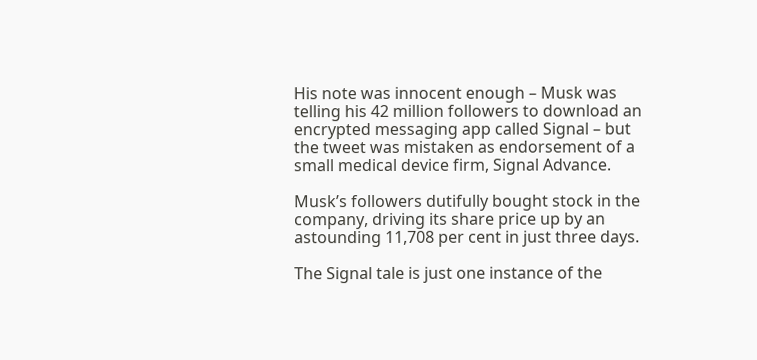His note was innocent enough – Musk was telling his 42 million followers to download an encrypted messaging app called Signal – but the tweet was mistaken as endorsement of a small medical device firm, Signal Advance.

Musk’s followers dutifully bought stock in the company, driving its share price up by an astounding 11,708 per cent in just three days.

The Signal tale is just one instance of the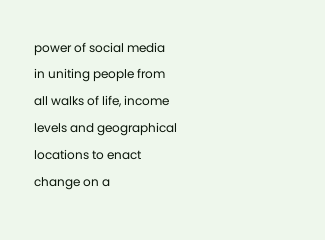power of social media in uniting people from all walks of life, income levels and geographical locations to enact change on a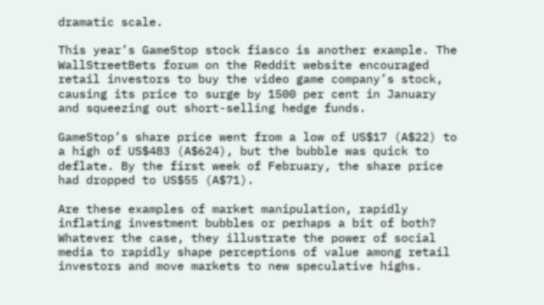dramatic scale.

This year’s GameStop stock fiasco is another example. The WallStreetBets forum on the Reddit website encouraged retail investors to buy the video game company’s stock, causing its price to surge by 1500 per cent in January and squeezing out short-selling hedge funds.

GameStop’s share price went from a low of US$17 (A$22) to a high of US$483 (A$624), but the bubble was quick to deflate. By the first week of February, the share price had dropped to US$55 (A$71).

Are these examples of market manipulation, rapidly inflating investment bubbles or perhaps a bit of both? Whatever the case, they illustrate the power of social media to rapidly shape perceptions of value among retail investors and move markets to new speculative highs.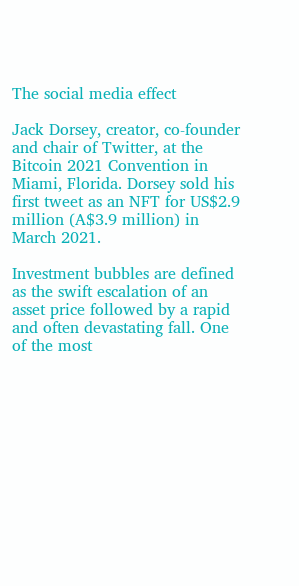The social media effect

Jack Dorsey, creator, co-founder and chair of Twitter, at the Bitcoin 2021 Convention in Miami, Florida. Dorsey sold his first tweet as an NFT for US$2.9 million (A$3.9 million) in March 2021.

Investment bubbles are defined as the swift escalation of an asset price followed by a rapid and often devastating fall. One of the most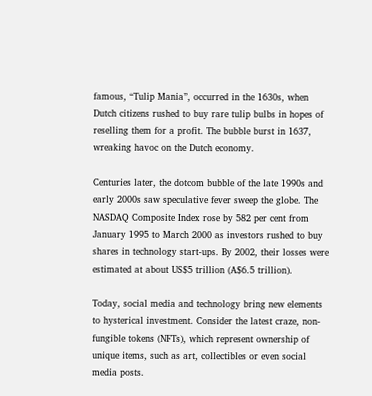famous, “Tulip Mania”, occurred in the 1630s, when Dutch citizens rushed to buy rare tulip bulbs in hopes of reselling them for a profit. The bubble burst in 1637, wreaking havoc on the Dutch economy.

Centuries later, the dotcom bubble of the late 1990s and early 2000s saw speculative fever sweep the globe. The NASDAQ Composite Index rose by 582 per cent from January 1995 to March 2000 as investors rushed to buy shares in technology start-ups. By 2002, their losses were estimated at about US$5 trillion (A$6.5 trillion).

Today, social media and technology bring new elements to hysterical investment. Consider the latest craze, non-fungible tokens (NFTs), which represent ownership of unique items, such as art, collectibles or even social media posts.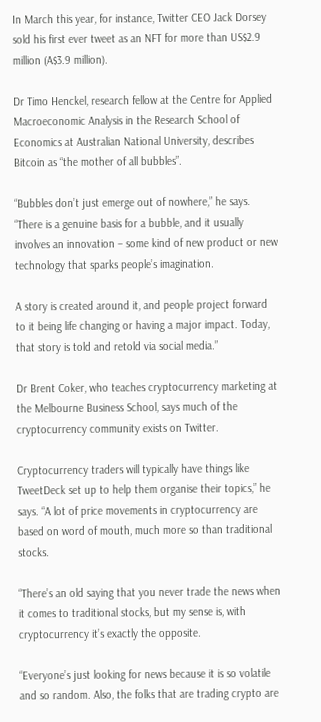In March this year, for instance, Twitter CEO Jack Dorsey sold his first ever tweet as an NFT for more than US$2.9 million (A$3.9 million).

Dr Timo Henckel, research fellow at the Centre for Applied Macroeconomic Analysis in the Research School of Economics at Australian National University, describes Bitcoin as “the mother of all bubbles”.

“Bubbles don’t just emerge out of nowhere,” he says. “There is a genuine basis for a bubble, and it usually involves an innovation – some kind of new product or new technology that sparks people’s imagination.

A story is created around it, and people project forward to it being life changing or having a major impact. Today, that story is told and retold via social media.”

Dr Brent Coker, who teaches cryptocurrency marketing at the Melbourne Business School, says much of the cryptocurrency community exists on Twitter.

Cryptocurrency traders will typically have things like TweetDeck set up to help them organise their topics,” he says. “A lot of price movements in cryptocurrency are based on word of mouth, much more so than traditional stocks.

“There’s an old saying that you never trade the news when it comes to traditional stocks, but my sense is, with cryptocurrency it’s exactly the opposite.

“Everyone’s just looking for news because it is so volatile and so random. Also, the folks that are trading crypto are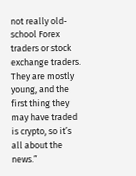not really old-school Forex traders or stock exchange traders. They are mostly young, and the first thing they may have traded is crypto, so it’s all about the news.”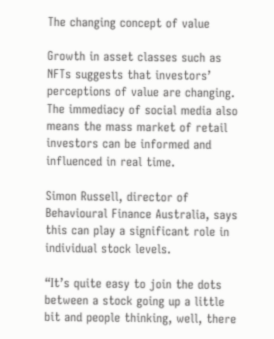The changing concept of value

Growth in asset classes such as NFTs suggests that investors’ perceptions of value are changing. The immediacy of social media also means the mass market of retail investors can be informed and influenced in real time.

Simon Russell, director of Behavioural Finance Australia, says this can play a significant role in individual stock levels.

“It’s quite easy to join the dots between a stock going up a little bit and people thinking, well, there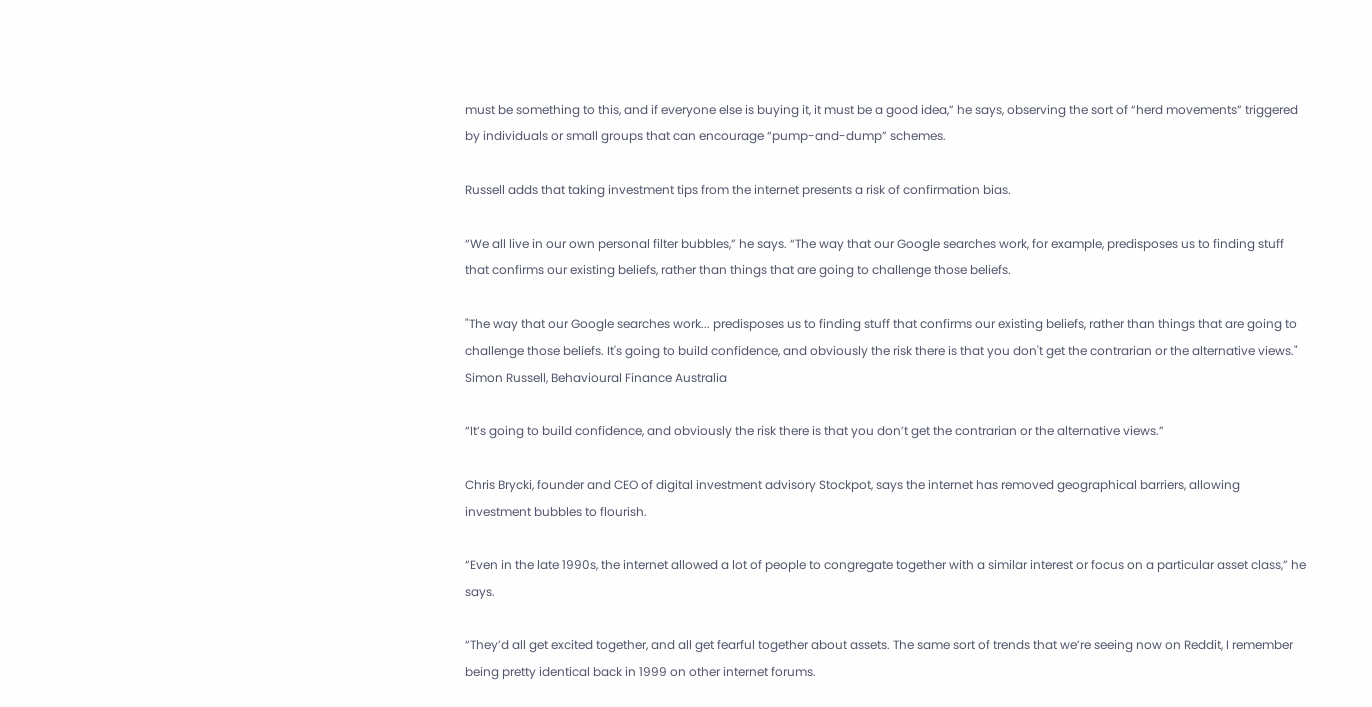must be something to this, and if everyone else is buying it, it must be a good idea,” he says, observing the sort of “herd movements” triggered by individuals or small groups that can encourage “pump-and-dump” schemes.

Russell adds that taking investment tips from the internet presents a risk of confirmation bias.

“We all live in our own personal filter bubbles,” he says. “The way that our Google searches work, for example, predisposes us to finding stuff that confirms our existing beliefs, rather than things that are going to challenge those beliefs.

"The way that our Google searches work... predisposes us to finding stuff that confirms our existing beliefs, rather than things that are going to challenge those beliefs. It's going to build confidence, and obviously the risk there is that you don't get the contrarian or the alternative views." Simon Russell, Behavioural Finance Australia

“It’s going to build confidence, and obviously the risk there is that you don’t get the contrarian or the alternative views.”

Chris Brycki, founder and CEO of digital investment advisory Stockpot, says the internet has removed geographical barriers, allowing investment bubbles to flourish.

“Even in the late 1990s, the internet allowed a lot of people to congregate together with a similar interest or focus on a particular asset class,” he says.

“They’d all get excited together, and all get fearful together about assets. The same sort of trends that we’re seeing now on Reddit, I remember being pretty identical back in 1999 on other internet forums.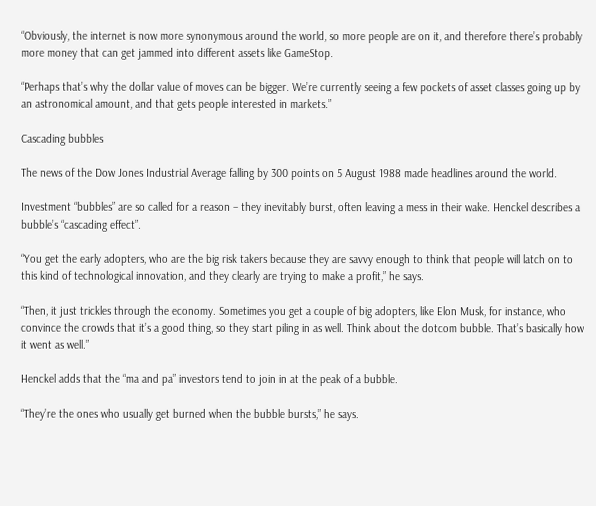“Obviously, the internet is now more synonymous around the world, so more people are on it, and therefore there’s probably more money that can get jammed into different assets like GameStop.

“Perhaps that’s why the dollar value of moves can be bigger. We’re currently seeing a few pockets of asset classes going up by an astronomical amount, and that gets people interested in markets.”

Cascading bubbles

The news of the Dow Jones Industrial Average falling by 300 points on 5 August 1988 made headlines around the world.

Investment “bubbles” are so called for a reason – they inevitably burst, often leaving a mess in their wake. Henckel describes a bubble’s “cascading effect”.

“You get the early adopters, who are the big risk takers because they are savvy enough to think that people will latch on to this kind of technological innovation, and they clearly are trying to make a profit,” he says.

“Then, it just trickles through the economy. Sometimes you get a couple of big adopters, like Elon Musk, for instance, who convince the crowds that it’s a good thing, so they start piling in as well. Think about the dotcom bubble. That’s basically how it went as well.”

Henckel adds that the “ma and pa” investors tend to join in at the peak of a bubble.

“They’re the ones who usually get burned when the bubble bursts,” he says.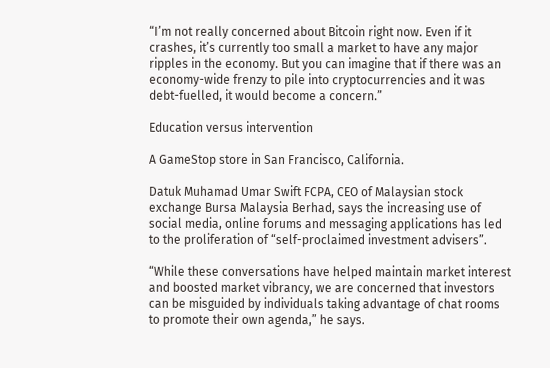“I’m not really concerned about Bitcoin right now. Even if it crashes, it’s currently too small a market to have any major ripples in the economy. But you can imagine that if there was an economy-wide frenzy to pile into cryptocurrencies and it was debt-fuelled, it would become a concern.”

Education versus intervention

A GameStop store in San Francisco, California.

Datuk Muhamad Umar Swift FCPA, CEO of Malaysian stock exchange Bursa Malaysia Berhad, says the increasing use of social media, online forums and messaging applications has led to the proliferation of “self-proclaimed investment advisers”.

“While these conversations have helped maintain market interest and boosted market vibrancy, we are concerned that investors can be misguided by individuals taking advantage of chat rooms to promote their own agenda,” he says.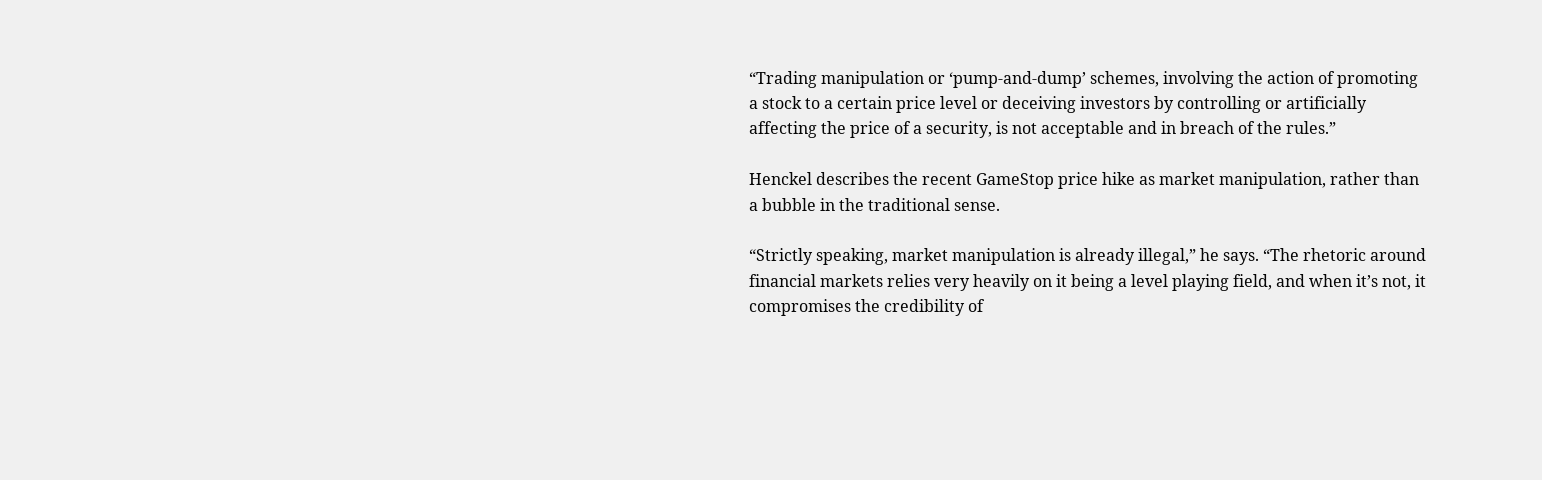“Trading manipulation or ‘pump-and-dump’ schemes, involving the action of promoting a stock to a certain price level or deceiving investors by controlling or artificially affecting the price of a security, is not acceptable and in breach of the rules.”

Henckel describes the recent GameStop price hike as market manipulation, rather than a bubble in the traditional sense.

“Strictly speaking, market manipulation is already illegal,” he says. “The rhetoric around financial markets relies very heavily on it being a level playing field, and when it’s not, it compromises the credibility of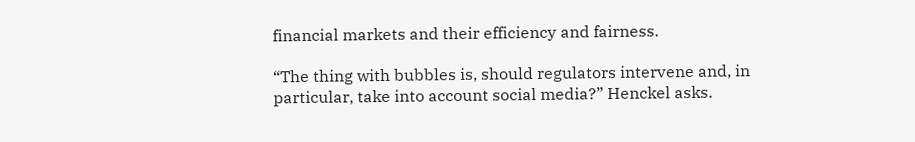financial markets and their efficiency and fairness.

“The thing with bubbles is, should regulators intervene and, in particular, take into account social media?” Henckel asks.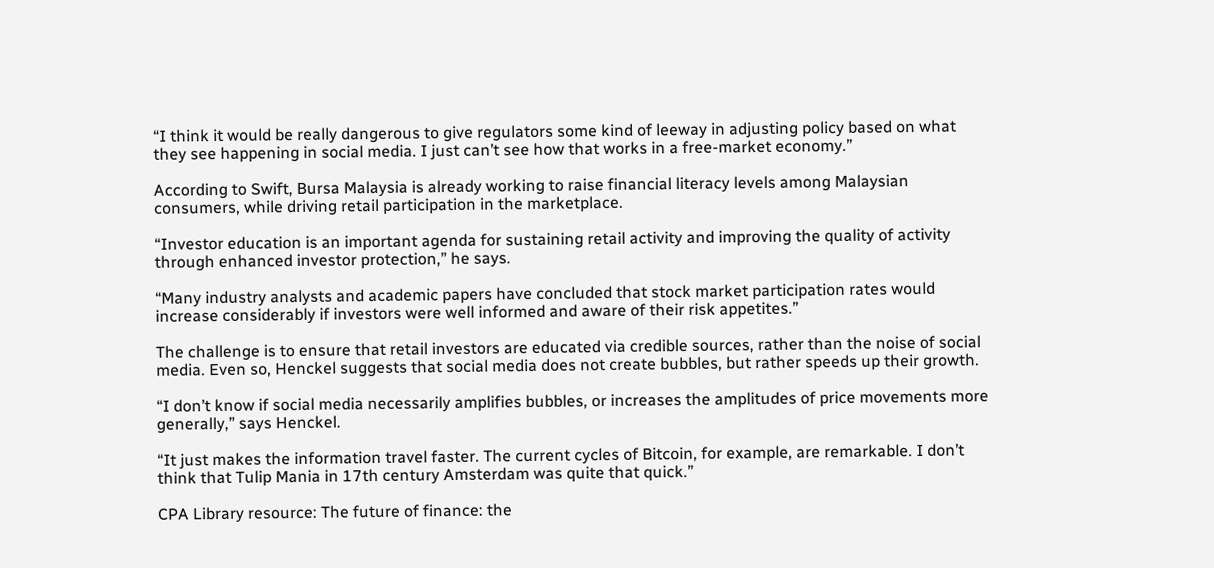“I think it would be really dangerous to give regulators some kind of leeway in adjusting policy based on what they see happening in social media. I just can’t see how that works in a free-market economy.”

According to Swift, Bursa Malaysia is already working to raise financial literacy levels among Malaysian consumers, while driving retail participation in the marketplace.

“Investor education is an important agenda for sustaining retail activity and improving the quality of activity through enhanced investor protection,” he says.

“Many industry analysts and academic papers have concluded that stock market participation rates would increase considerably if investors were well informed and aware of their risk appetites.”

The challenge is to ensure that retail investors are educated via credible sources, rather than the noise of social media. Even so, Henckel suggests that social media does not create bubbles, but rather speeds up their growth.

“I don’t know if social media necessarily amplifies bubbles, or increases the amplitudes of price movements more generally,” says Henckel.

“It just makes the information travel faster. The current cycles of Bitcoin, for example, are remarkable. I don’t think that Tulip Mania in 17th century Amsterdam was quite that quick.”

CPA Library resource: The future of finance: the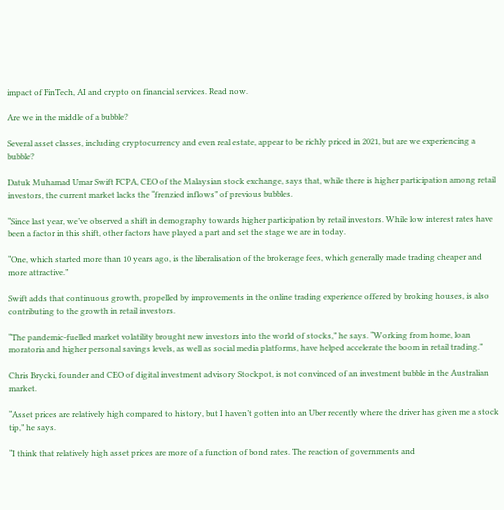impact of FinTech, AI and crypto on financial services. Read now.

Are we in the middle of a bubble?

Several asset classes, including cryptocurrency and even real estate, appear to be richly priced in 2021, but are we experiencing a bubble?

Datuk Muhamad Umar Swift FCPA, CEO of the Malaysian stock exchange, says that, while there is higher participation among retail investors, the current market lacks the “frenzied inflows” of previous bubbles.

“Since last year, we’ve observed a shift in demography towards higher participation by retail investors. While low interest rates have been a factor in this shift, other factors have played a part and set the stage we are in today.

“One, which started more than 10 years ago, is the liberalisation of the brokerage fees, which generally made trading cheaper and more attractive.”

Swift adds that continuous growth, propelled by improvements in the online trading experience offered by broking houses, is also contributing to the growth in retail investors.

“The pandemic-fuelled market volatility brought new investors into the world of stocks,” he says. “Working from home, loan moratoria and higher personal savings levels, as well as social media platforms, have helped accelerate the boom in retail trading.”

Chris Brycki, founder and CEO of digital investment advisory Stockpot, is not convinced of an investment bubble in the Australian market.

“Asset prices are relatively high compared to history, but I haven’t gotten into an Uber recently where the driver has given me a stock tip,” he says.

“I think that relatively high asset prices are more of a function of bond rates. The reaction of governments and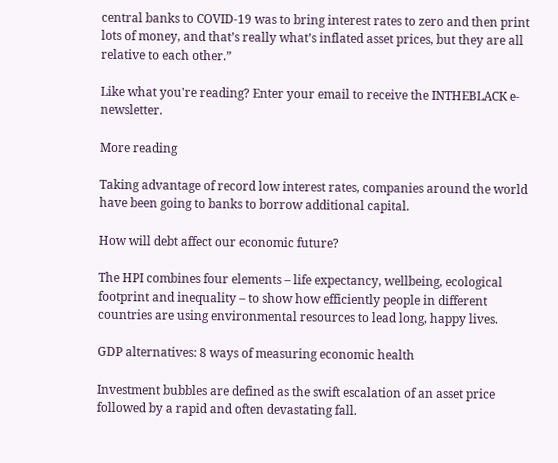central banks to COVID-19 was to bring interest rates to zero and then print lots of money, and that’s really what’s inflated asset prices, but they are all relative to each other.”

Like what you're reading? Enter your email to receive the INTHEBLACK e-newsletter.

More reading

Taking advantage of record low interest rates, companies around the world have been going to banks to borrow additional capital.

How will debt affect our economic future?

The HPI combines four elements – life expectancy, wellbeing, ecological footprint and inequality – to show how efficiently people in different countries are using environmental resources to lead long, happy lives.

GDP alternatives: 8 ways of measuring economic health

Investment bubbles are defined as the swift escalation of an asset price followed by a rapid and often devastating fall.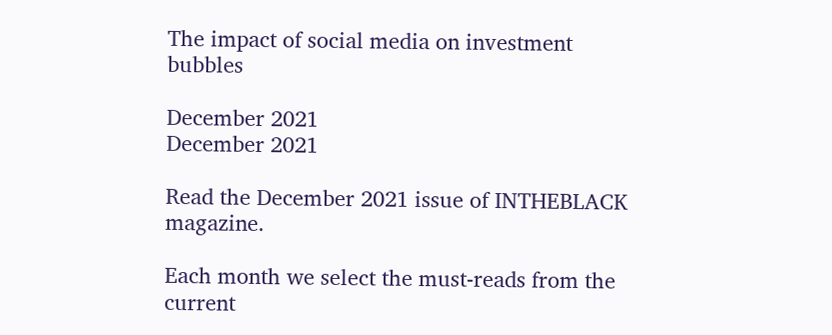The impact of social media on investment bubbles

December 2021
December 2021

Read the December 2021 issue of INTHEBLACK magazine.

Each month we select the must-reads from the current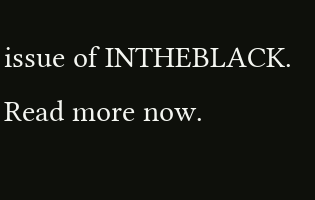issue of INTHEBLACK. Read more now.